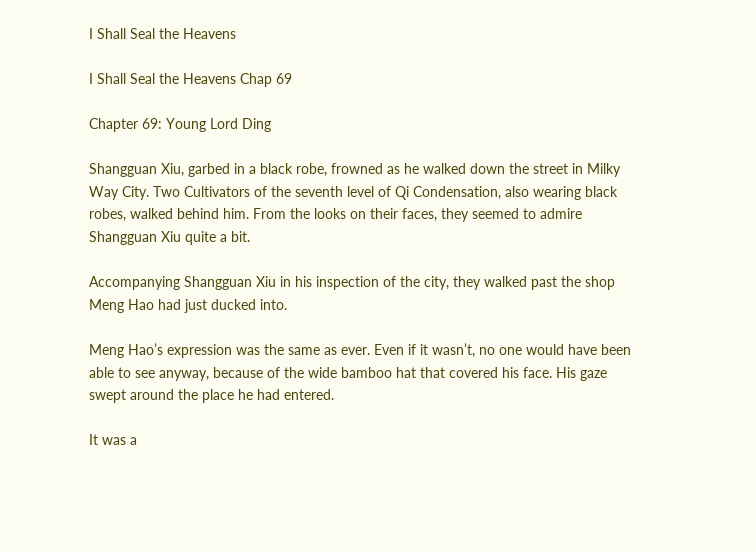I Shall Seal the Heavens

I Shall Seal the Heavens Chap 69

Chapter 69: Young Lord Ding

Shangguan Xiu, garbed in a black robe, frowned as he walked down the street in Milky Way City. Two Cultivators of the seventh level of Qi Condensation, also wearing black robes, walked behind him. From the looks on their faces, they seemed to admire Shangguan Xiu quite a bit.

Accompanying Shangguan Xiu in his inspection of the city, they walked past the shop Meng Hao had just ducked into.

Meng Hao’s expression was the same as ever. Even if it wasn’t, no one would have been able to see anyway, because of the wide bamboo hat that covered his face. His gaze swept around the place he had entered.

It was a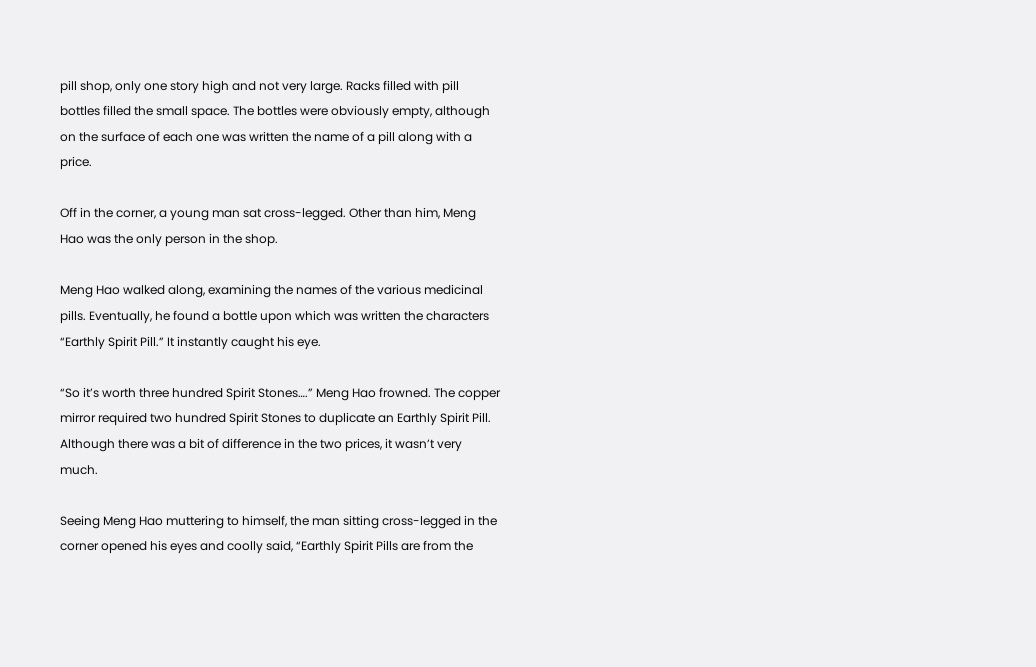pill shop, only one story high and not very large. Racks filled with pill bottles filled the small space. The bottles were obviously empty, although on the surface of each one was written the name of a pill along with a price.

Off in the corner, a young man sat cross-legged. Other than him, Meng Hao was the only person in the shop.

Meng Hao walked along, examining the names of the various medicinal pills. Eventually, he found a bottle upon which was written the characters “Earthly Spirit Pill.” It instantly caught his eye.

“So it’s worth three hundred Spirit Stones….” Meng Hao frowned. The copper mirror required two hundred Spirit Stones to duplicate an Earthly Spirit Pill. Although there was a bit of difference in the two prices, it wasn’t very much.

Seeing Meng Hao muttering to himself, the man sitting cross-legged in the corner opened his eyes and coolly said, “Earthly Spirit Pills are from the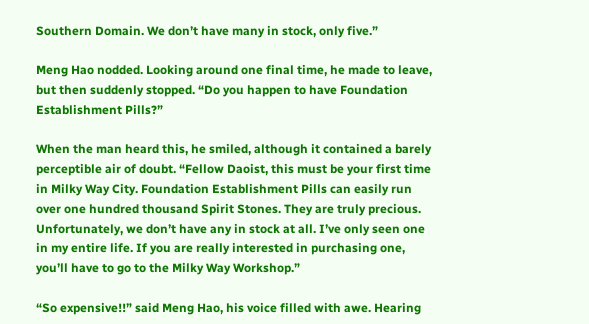Southern Domain. We don’t have many in stock, only five.”

Meng Hao nodded. Looking around one final time, he made to leave, but then suddenly stopped. “Do you happen to have Foundation Establishment Pills?”

When the man heard this, he smiled, although it contained a barely perceptible air of doubt. “Fellow Daoist, this must be your first time in Milky Way City. Foundation Establishment Pills can easily run over one hundred thousand Spirit Stones. They are truly precious. Unfortunately, we don’t have any in stock at all. I’ve only seen one in my entire life. If you are really interested in purchasing one, you’ll have to go to the Milky Way Workshop.”

“So expensive!!” said Meng Hao, his voice filled with awe. Hearing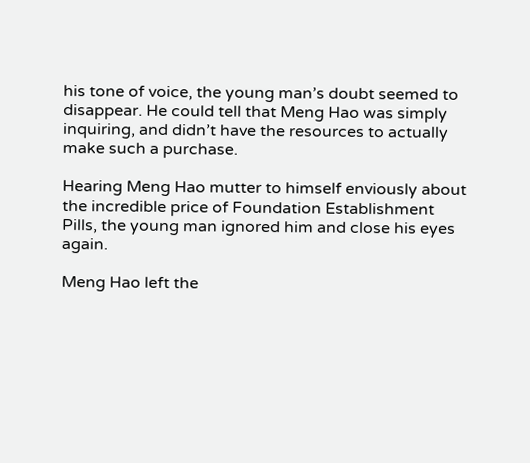his tone of voice, the young man’s doubt seemed to disappear. He could tell that Meng Hao was simply inquiring, and didn’t have the resources to actually make such a purchase.

Hearing Meng Hao mutter to himself enviously about the incredible price of Foundation Establishment Pills, the young man ignored him and close his eyes again.

Meng Hao left the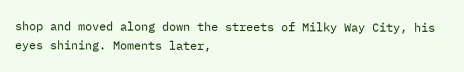shop and moved along down the streets of Milky Way City, his eyes shining. Moments later,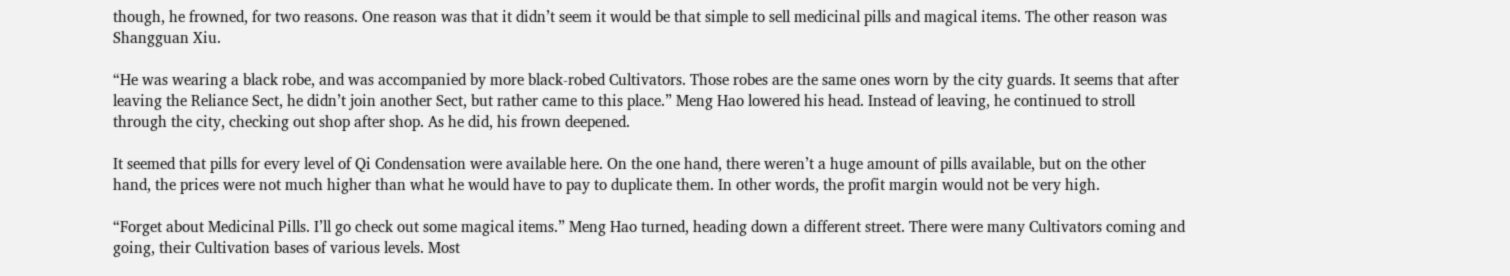though, he frowned, for two reasons. One reason was that it didn’t seem it would be that simple to sell medicinal pills and magical items. The other reason was Shangguan Xiu.

“He was wearing a black robe, and was accompanied by more black-robed Cultivators. Those robes are the same ones worn by the city guards. It seems that after leaving the Reliance Sect, he didn’t join another Sect, but rather came to this place.” Meng Hao lowered his head. Instead of leaving, he continued to stroll through the city, checking out shop after shop. As he did, his frown deepened.

It seemed that pills for every level of Qi Condensation were available here. On the one hand, there weren’t a huge amount of pills available, but on the other hand, the prices were not much higher than what he would have to pay to duplicate them. In other words, the profit margin would not be very high.

“Forget about Medicinal Pills. I’ll go check out some magical items.” Meng Hao turned, heading down a different street. There were many Cultivators coming and going, their Cultivation bases of various levels. Most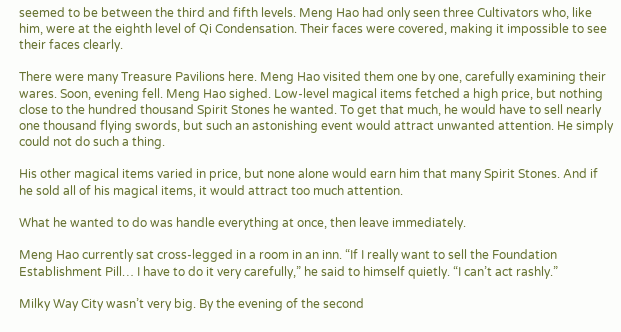seemed to be between the third and fifth levels. Meng Hao had only seen three Cultivators who, like him, were at the eighth level of Qi Condensation. Their faces were covered, making it impossible to see their faces clearly.

There were many Treasure Pavilions here. Meng Hao visited them one by one, carefully examining their wares. Soon, evening fell. Meng Hao sighed. Low-level magical items fetched a high price, but nothing close to the hundred thousand Spirit Stones he wanted. To get that much, he would have to sell nearly one thousand flying swords, but such an astonishing event would attract unwanted attention. He simply could not do such a thing.

His other magical items varied in price, but none alone would earn him that many Spirit Stones. And if he sold all of his magical items, it would attract too much attention.

What he wanted to do was handle everything at once, then leave immediately.

Meng Hao currently sat cross-legged in a room in an inn. “If I really want to sell the Foundation Establishment Pill… I have to do it very carefully,” he said to himself quietly. “I can’t act rashly.”

Milky Way City wasn’t very big. By the evening of the second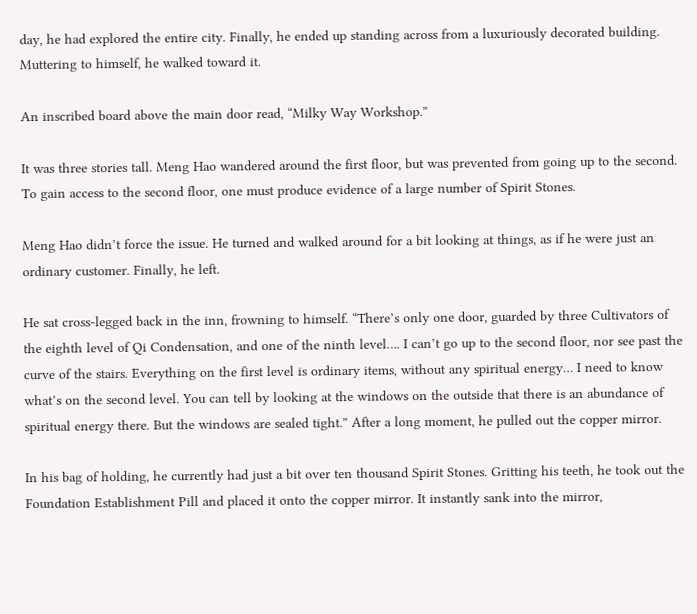day, he had explored the entire city. Finally, he ended up standing across from a luxuriously decorated building. Muttering to himself, he walked toward it.

An inscribed board above the main door read, “Milky Way Workshop.”

It was three stories tall. Meng Hao wandered around the first floor, but was prevented from going up to the second. To gain access to the second floor, one must produce evidence of a large number of Spirit Stones.

Meng Hao didn’t force the issue. He turned and walked around for a bit looking at things, as if he were just an ordinary customer. Finally, he left.

He sat cross-legged back in the inn, frowning to himself. “There’s only one door, guarded by three Cultivators of the eighth level of Qi Condensation, and one of the ninth level…. I can’t go up to the second floor, nor see past the curve of the stairs. Everything on the first level is ordinary items, without any spiritual energy… I need to know what’s on the second level. You can tell by looking at the windows on the outside that there is an abundance of spiritual energy there. But the windows are sealed tight.” After a long moment, he pulled out the copper mirror.

In his bag of holding, he currently had just a bit over ten thousand Spirit Stones. Gritting his teeth, he took out the Foundation Establishment Pill and placed it onto the copper mirror. It instantly sank into the mirror,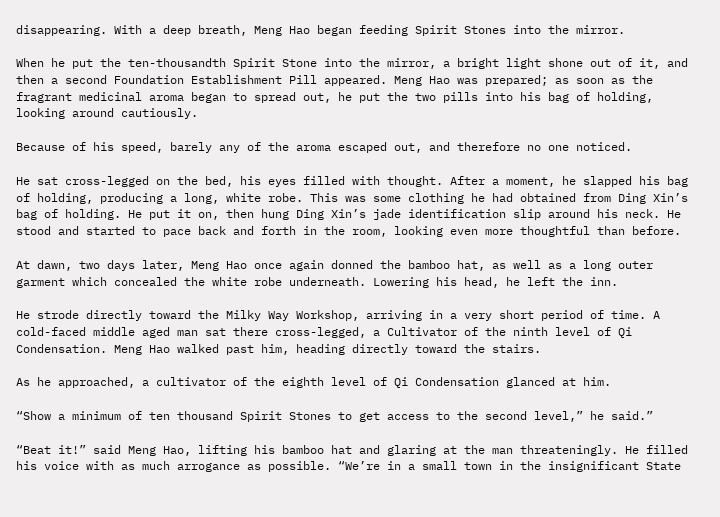disappearing. With a deep breath, Meng Hao began feeding Spirit Stones into the mirror.

When he put the ten-thousandth Spirit Stone into the mirror, a bright light shone out of it, and then a second Foundation Establishment Pill appeared. Meng Hao was prepared; as soon as the fragrant medicinal aroma began to spread out, he put the two pills into his bag of holding, looking around cautiously.

Because of his speed, barely any of the aroma escaped out, and therefore no one noticed.

He sat cross-legged on the bed, his eyes filled with thought. After a moment, he slapped his bag of holding, producing a long, white robe. This was some clothing he had obtained from Ding Xin’s bag of holding. He put it on, then hung Ding Xin’s jade identification slip around his neck. He stood and started to pace back and forth in the room, looking even more thoughtful than before.

At dawn, two days later, Meng Hao once again donned the bamboo hat, as well as a long outer garment which concealed the white robe underneath. Lowering his head, he left the inn.

He strode directly toward the Milky Way Workshop, arriving in a very short period of time. A cold-faced middle aged man sat there cross-legged, a Cultivator of the ninth level of Qi Condensation. Meng Hao walked past him, heading directly toward the stairs.

As he approached, a cultivator of the eighth level of Qi Condensation glanced at him.

“Show a minimum of ten thousand Spirit Stones to get access to the second level,” he said.”

“Beat it!” said Meng Hao, lifting his bamboo hat and glaring at the man threateningly. He filled his voice with as much arrogance as possible. “We’re in a small town in the insignificant State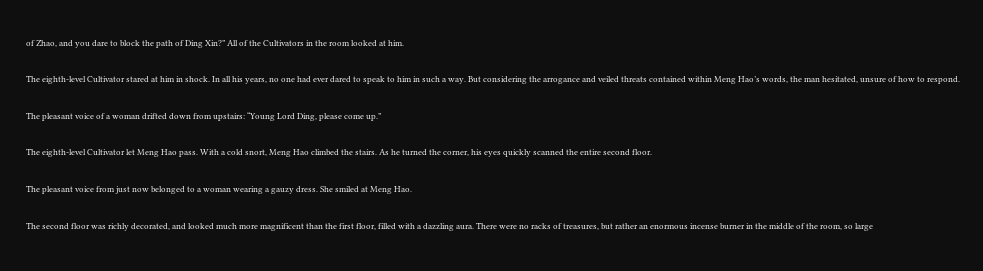of Zhao, and you dare to block the path of Ding Xin?” All of the Cultivators in the room looked at him.

The eighth-level Cultivator stared at him in shock. In all his years, no one had ever dared to speak to him in such a way. But considering the arrogance and veiled threats contained within Meng Hao’s words, the man hesitated, unsure of how to respond.

The pleasant voice of a woman drifted down from upstairs: “Young Lord Ding, please come up.”

The eighth-level Cultivator let Meng Hao pass. With a cold snort, Meng Hao climbed the stairs. As he turned the corner, his eyes quickly scanned the entire second floor.

The pleasant voice from just now belonged to a woman wearing a gauzy dress. She smiled at Meng Hao.

The second floor was richly decorated, and looked much more magnificent than the first floor, filled with a dazzling aura. There were no racks of treasures, but rather an enormous incense burner in the middle of the room, so large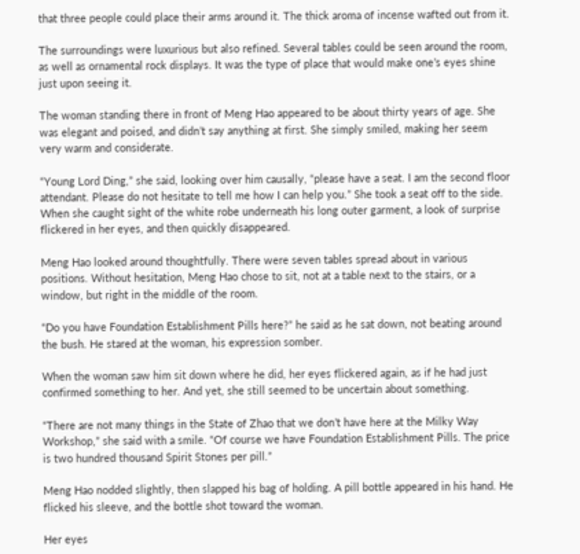that three people could place their arms around it. The thick aroma of incense wafted out from it.

The surroundings were luxurious but also refined. Several tables could be seen around the room, as well as ornamental rock displays. It was the type of place that would make one’s eyes shine just upon seeing it.

The woman standing there in front of Meng Hao appeared to be about thirty years of age. She was elegant and poised, and didn’t say anything at first. She simply smiled, making her seem very warm and considerate.

“Young Lord Ding,” she said, looking over him causally, “please have a seat. I am the second floor attendant. Please do not hesitate to tell me how I can help you.” She took a seat off to the side. When she caught sight of the white robe underneath his long outer garment, a look of surprise flickered in her eyes, and then quickly disappeared.

Meng Hao looked around thoughtfully. There were seven tables spread about in various positions. Without hesitation, Meng Hao chose to sit, not at a table next to the stairs, or a window, but right in the middle of the room.

“Do you have Foundation Establishment Pills here?” he said as he sat down, not beating around the bush. He stared at the woman, his expression somber.

When the woman saw him sit down where he did, her eyes flickered again, as if he had just confirmed something to her. And yet, she still seemed to be uncertain about something.

“There are not many things in the State of Zhao that we don’t have here at the Milky Way Workshop,” she said with a smile. “Of course we have Foundation Establishment Pills. The price is two hundred thousand Spirit Stones per pill.”

Meng Hao nodded slightly, then slapped his bag of holding. A pill bottle appeared in his hand. He flicked his sleeve, and the bottle shot toward the woman.

Her eyes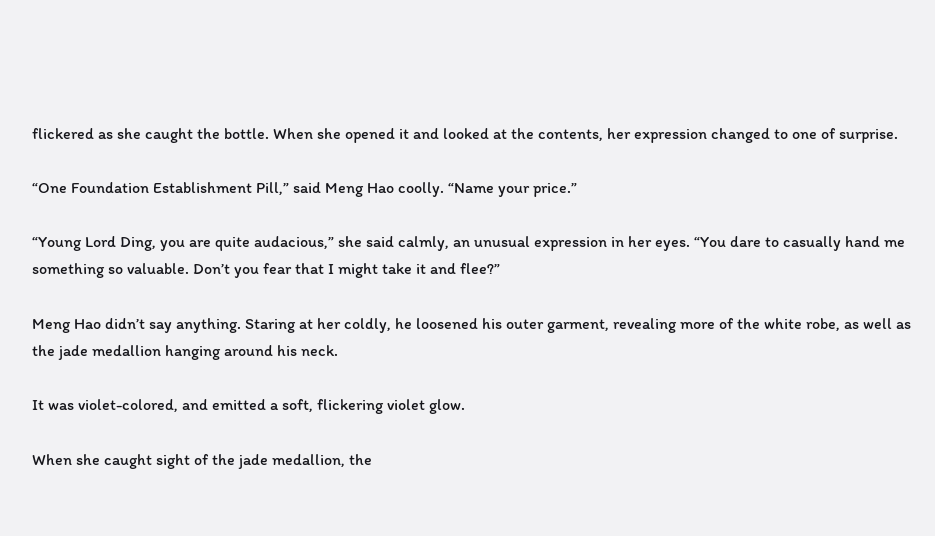flickered as she caught the bottle. When she opened it and looked at the contents, her expression changed to one of surprise.

“One Foundation Establishment Pill,” said Meng Hao coolly. “Name your price.”

“Young Lord Ding, you are quite audacious,” she said calmly, an unusual expression in her eyes. “You dare to casually hand me something so valuable. Don’t you fear that I might take it and flee?”

Meng Hao didn’t say anything. Staring at her coldly, he loosened his outer garment, revealing more of the white robe, as well as the jade medallion hanging around his neck.

It was violet-colored, and emitted a soft, flickering violet glow.

When she caught sight of the jade medallion, the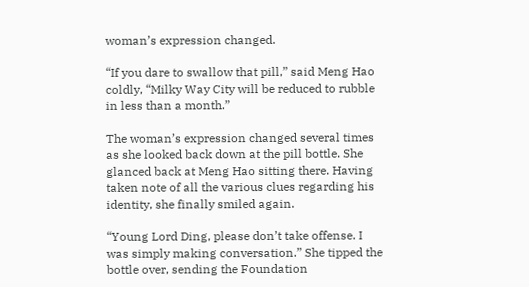woman’s expression changed.

“If you dare to swallow that pill,” said Meng Hao coldly, “Milky Way City will be reduced to rubble in less than a month.”

The woman’s expression changed several times as she looked back down at the pill bottle. She glanced back at Meng Hao sitting there. Having taken note of all the various clues regarding his identity, she finally smiled again.

“Young Lord Ding, please don’t take offense. I was simply making conversation.” She tipped the bottle over, sending the Foundation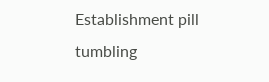Establishment pill tumbling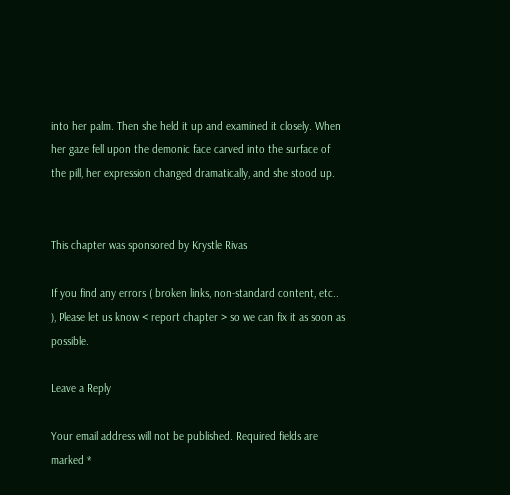into her palm. Then she held it up and examined it closely. When her gaze fell upon the demonic face carved into the surface of the pill, her expression changed dramatically, and she stood up.


This chapter was sponsored by Krystle Rivas

If you find any errors ( broken links, non-standard content, etc.. ), Please let us know < report chapter > so we can fix it as soon as possible.

Leave a Reply

Your email address will not be published. Required fields are marked *